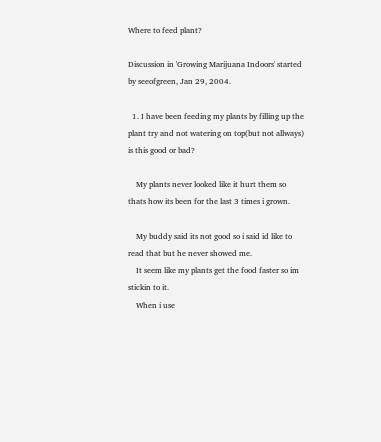Where to feed plant?

Discussion in 'Growing Marijuana Indoors' started by seeofgreen, Jan 29, 2004.

  1. I have been feeding my plants by filling up the plant try and not watering on top(but not allways) is this good or bad?

    My plants never looked like it hurt them so thats how its been for the last 3 times i grown.

    My buddy said its not good so i said id like to read that but he never showed me.
    It seem like my plants get the food faster so im stickin to it.
    When i use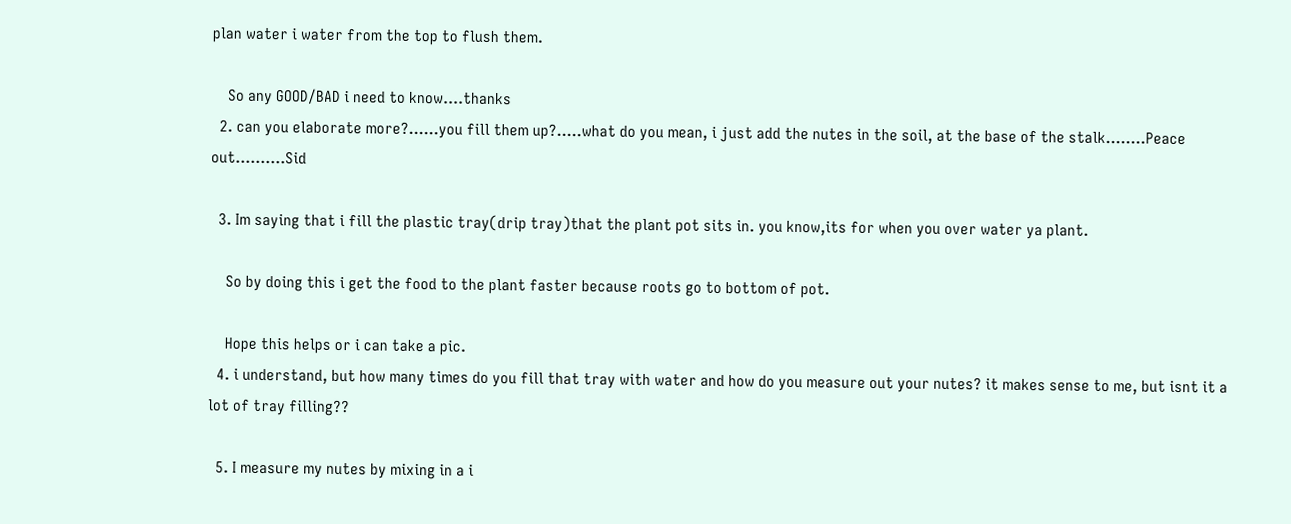plan water i water from the top to flush them.

    So any GOOD/BAD i need to know....thanks
  2. can you elaborate more?......you fill them up?.....what do you mean, i just add the nutes in the soil, at the base of the stalk........Peace out..........Sid

  3. Im saying that i fill the plastic tray(drip tray)that the plant pot sits in. you know,its for when you over water ya plant.

    So by doing this i get the food to the plant faster because roots go to bottom of pot.

    Hope this helps or i can take a pic.
  4. i understand, but how many times do you fill that tray with water and how do you measure out your nutes? it makes sense to me, but isnt it a lot of tray filling??

  5. I measure my nutes by mixing in a i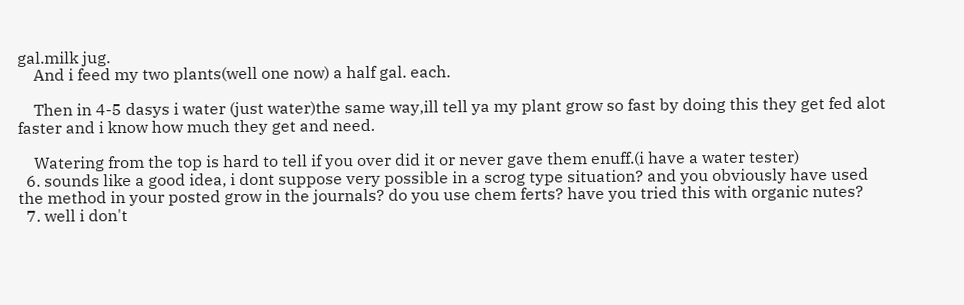gal.milk jug.
    And i feed my two plants(well one now) a half gal. each.

    Then in 4-5 dasys i water (just water)the same way,ill tell ya my plant grow so fast by doing this they get fed alot faster and i know how much they get and need.

    Watering from the top is hard to tell if you over did it or never gave them enuff.(i have a water tester)
  6. sounds like a good idea, i dont suppose very possible in a scrog type situation? and you obviously have used the method in your posted grow in the journals? do you use chem ferts? have you tried this with organic nutes?
  7. well i don't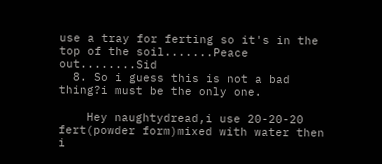use a tray for ferting so it's in the top of the soil.......Peace out........Sid
  8. So i guess this is not a bad thing?i must be the only one.

    Hey naughtydread,i use 20-20-20 fert(powder form)mixed with water then i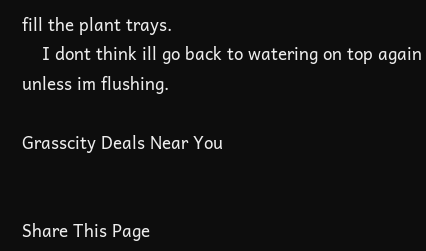fill the plant trays.
    I dont think ill go back to watering on top again unless im flushing.

Grasscity Deals Near You


Share This Page